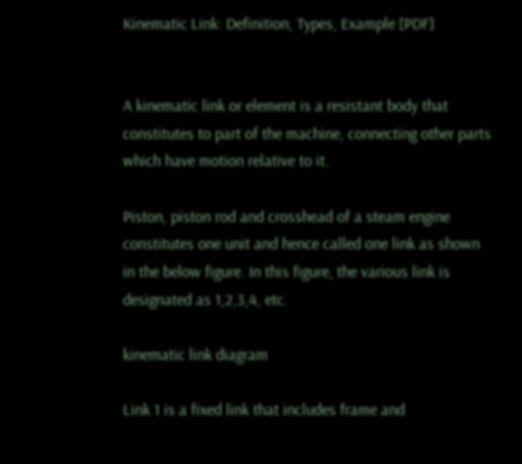Kinematic Link: Definition, Types, Example [PDF]


A kinematic link or element is a resistant body that constitutes to part of the machine, connecting other parts which have motion relative to it.

Piston, piston rod and crosshead of a steam engine constitutes one unit and hence called one link as shown in the below figure. In this figure, the various link is designated as 1,2,3,4, etc.

kinematic link diagram

Link 1 is a fixed link that includes frame and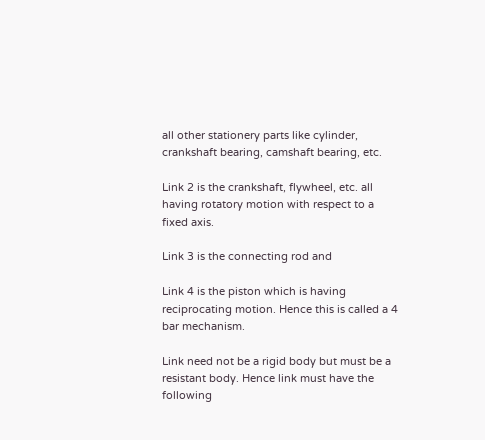all other stationery parts like cylinder, crankshaft bearing, camshaft bearing, etc.

Link 2 is the crankshaft, flywheel, etc. all having rotatory motion with respect to a fixed axis.

Link 3 is the connecting rod and

Link 4 is the piston which is having reciprocating motion. Hence this is called a 4 bar mechanism.

Link need not be a rigid body but must be a resistant body. Hence link must have the following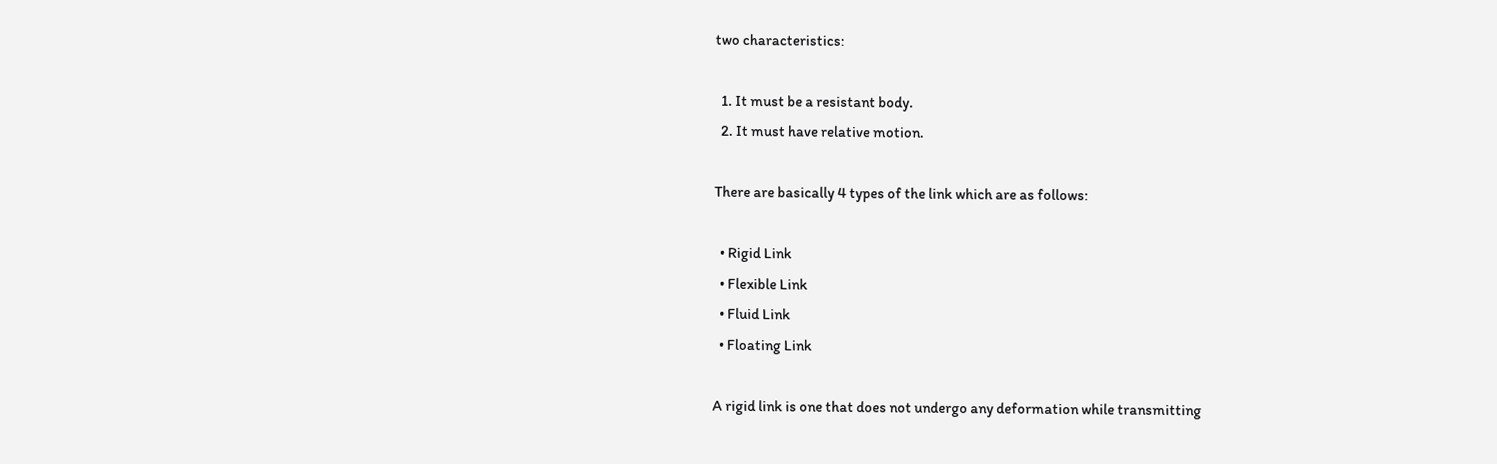two characteristics:

  1. It must be a resistant body.
  2. It must have relative motion.

There are basically 4 types of the link which are as follows:

  • Rigid Link
  • Flexible Link
  • Fluid Link
  • Floating Link

A rigid link is one that does not undergo any deformation while transmitting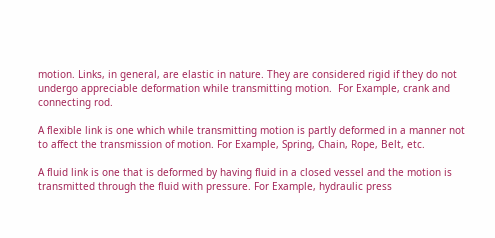motion. Links, in general, are elastic in nature. They are considered rigid if they do not undergo appreciable deformation while transmitting motion.  For Example, crank and connecting rod.

A flexible link is one which while transmitting motion is partly deformed in a manner not to affect the transmission of motion. For Example, Spring, Chain, Rope, Belt, etc.

A fluid link is one that is deformed by having fluid in a closed vessel and the motion is transmitted through the fluid with pressure. For Example, hydraulic press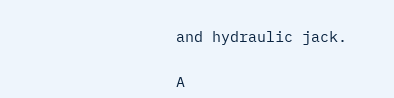and hydraulic jack.

A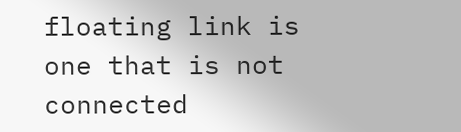floating link is one that is not connected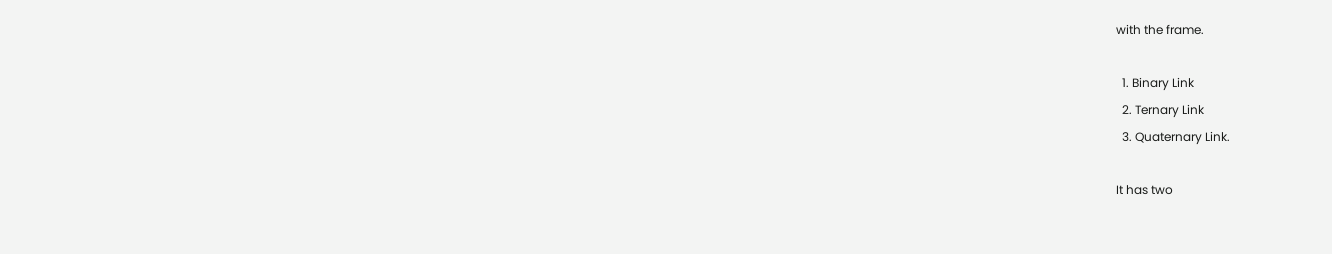with the frame.

  1. Binary Link
  2. Ternary Link
  3. Quaternary Link.

It has two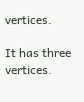vertices.

It has three vertices.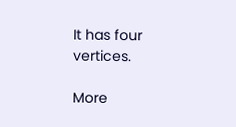It has four vertices.

More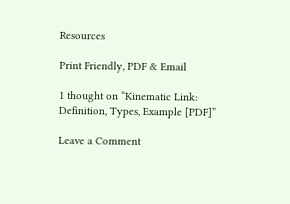Resources

Print Friendly, PDF & Email

1 thought on “Kinematic Link: Definition, Types, Example [PDF]”

Leave a Comment